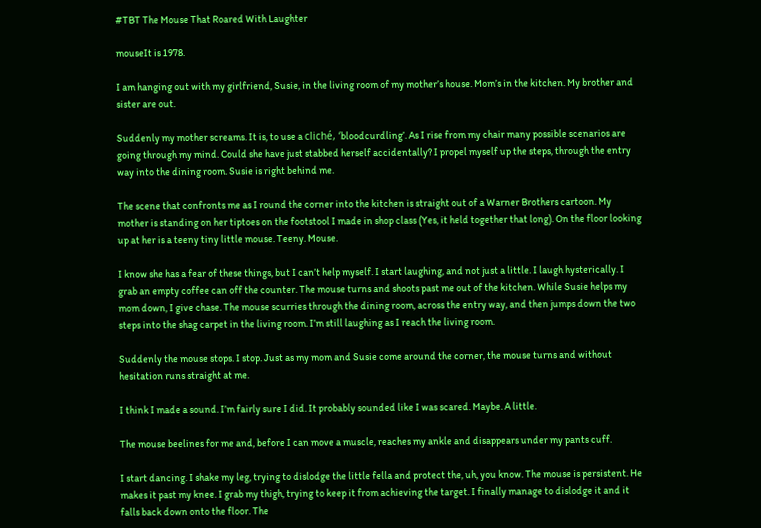#TBT The Mouse That Roared With Laughter

mouseIt is 1978.

I am hanging out with my girlfriend, Susie, in the living room of my mother’s house. Mom’s in the kitchen. My brother and sister are out.

Suddenly my mother screams. It is, to use a cliché, ‘bloodcurdling’. As I rise from my chair many possible scenarios are going through my mind. Could she have just stabbed herself accidentally? I propel myself up the steps, through the entry way into the dining room. Susie is right behind me.

The scene that confronts me as I round the corner into the kitchen is straight out of a Warner Brothers cartoon. My mother is standing on her tiptoes on the footstool I made in shop class (Yes, it held together that long). On the floor looking up at her is a teeny tiny little mouse. Teeny. Mouse.

I know she has a fear of these things, but I can’t help myself. I start laughing, and not just a little. I laugh hysterically. I grab an empty coffee can off the counter. The mouse turns and shoots past me out of the kitchen. While Susie helps my mom down, I give chase. The mouse scurries through the dining room, across the entry way, and then jumps down the two steps into the shag carpet in the living room. I’m still laughing as I reach the living room.

Suddenly the mouse stops. I stop. Just as my mom and Susie come around the corner, the mouse turns and without hesitation runs straight at me.

I think I made a sound. I’m fairly sure I did. It probably sounded like I was scared. Maybe. A little.

The mouse beelines for me and, before I can move a muscle, reaches my ankle and disappears under my pants cuff.

I start dancing. I shake my leg, trying to dislodge the little fella and protect the, uh, you know. The mouse is persistent. He makes it past my knee. I grab my thigh, trying to keep it from achieving the target. I finally manage to dislodge it and it falls back down onto the floor. The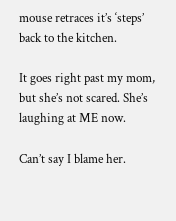mouse retraces it’s ‘steps’ back to the kitchen.

It goes right past my mom, but she’s not scared. She’s laughing at ME now.

Can’t say I blame her.